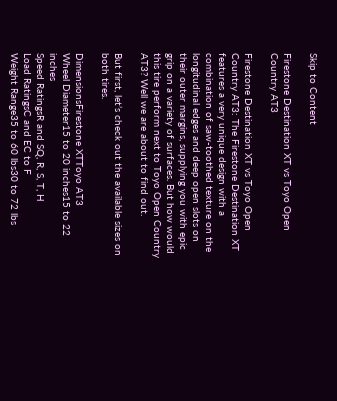Skip to Content

Firestone Destination XT vs Toyo Open Country AT3

Firestone Destination XT vs Toyo Open Country AT3: The Firestone Destination XT features a very unique design with a combination of saw-toothed texture on the longitudinal edges and deep open slots on their outer margins, supplying you with epic grip on a variety of surfaces. But how would this tire perform next to Toyo Open Country AT3? Well we are about to find out.

But first, let’s check out the available sizes on both tires.

DimensionsFirestone XTToyo AT3
Wheel Diameter15 to 20 inches15 to 22 inches
Speed RatingsR and SQ, R, S, T, H
Load RatingsC and EC to F
Weight Range35 to 60 lbs30 to 72 lbs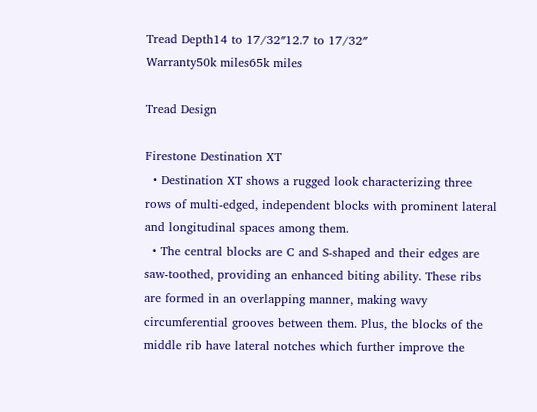Tread Depth14 to 17/32″12.7 to 17/32″
Warranty50k miles65k miles

Tread Design

Firestone Destination XT
  • Destination XT shows a rugged look characterizing three rows of multi-edged, independent blocks with prominent lateral and longitudinal spaces among them.
  • The central blocks are C and S-shaped and their edges are saw-toothed, providing an enhanced biting ability. These ribs are formed in an overlapping manner, making wavy circumferential grooves between them. Plus, the blocks of the middle rib have lateral notches which further improve the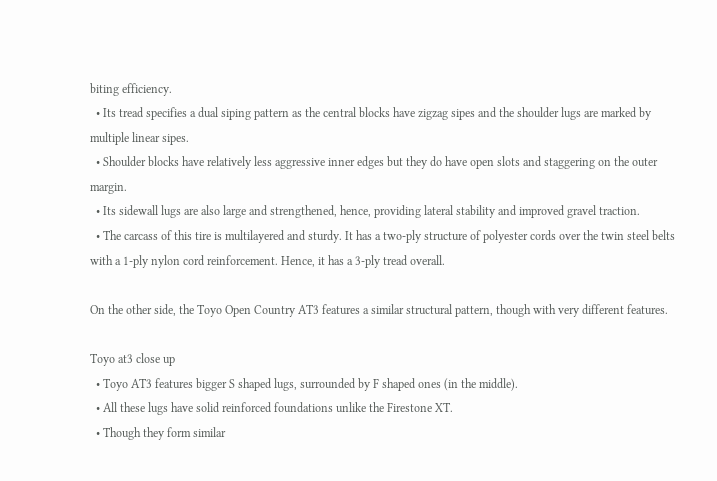biting efficiency.
  • Its tread specifies a dual siping pattern as the central blocks have zigzag sipes and the shoulder lugs are marked by multiple linear sipes.
  • Shoulder blocks have relatively less aggressive inner edges but they do have open slots and staggering on the outer margin.
  • Its sidewall lugs are also large and strengthened, hence, providing lateral stability and improved gravel traction.
  • The carcass of this tire is multilayered and sturdy. It has a two-ply structure of polyester cords over the twin steel belts with a 1-ply nylon cord reinforcement. Hence, it has a 3-ply tread overall.

On the other side, the Toyo Open Country AT3 features a similar structural pattern, though with very different features.

Toyo at3 close up
  • Toyo AT3 features bigger S shaped lugs, surrounded by F shaped ones (in the middle).
  • All these lugs have solid reinforced foundations unlike the Firestone XT.
  • Though they form similar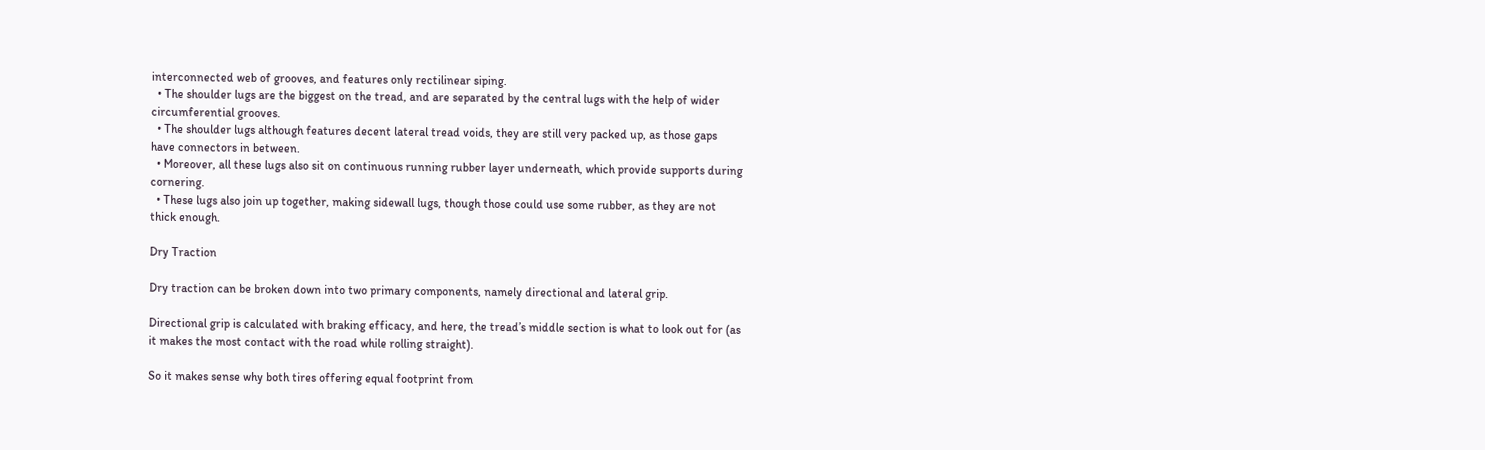interconnected web of grooves, and features only rectilinear siping.
  • The shoulder lugs are the biggest on the tread, and are separated by the central lugs with the help of wider circumferential grooves.
  • The shoulder lugs although features decent lateral tread voids, they are still very packed up, as those gaps have connectors in between.
  • Moreover, all these lugs also sit on continuous running rubber layer underneath, which provide supports during cornering.
  • These lugs also join up together, making sidewall lugs, though those could use some rubber, as they are not thick enough.

Dry Traction

Dry traction can be broken down into two primary components, namely directional and lateral grip.

Directional grip is calculated with braking efficacy, and here, the tread’s middle section is what to look out for (as it makes the most contact with the road while rolling straight).

So it makes sense why both tires offering equal footprint from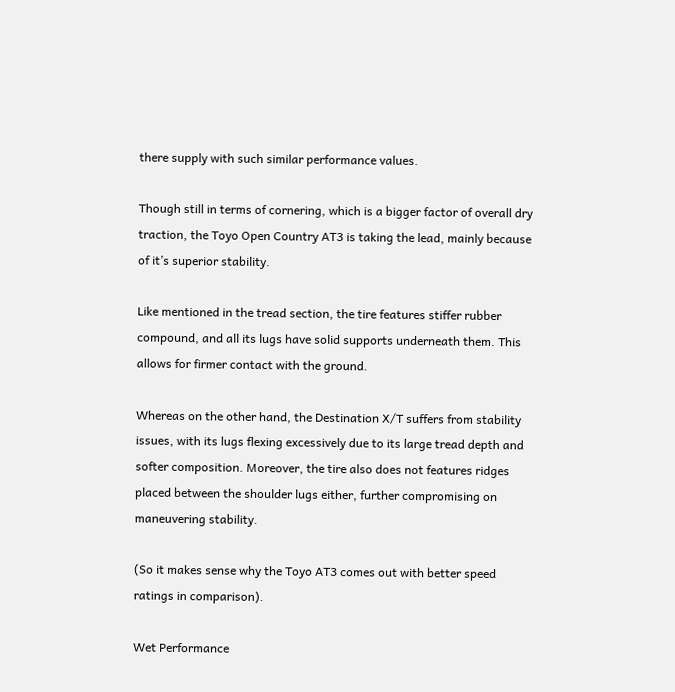there supply with such similar performance values.

Though still in terms of cornering, which is a bigger factor of overall dry traction, the Toyo Open Country AT3 is taking the lead, mainly because of it’s superior stability.

Like mentioned in the tread section, the tire features stiffer rubber compound, and all its lugs have solid supports underneath them. This allows for firmer contact with the ground.

Whereas on the other hand, the Destination X/T suffers from stability issues, with its lugs flexing excessively due to its large tread depth and softer composition. Moreover, the tire also does not features ridges placed between the shoulder lugs either, further compromising on maneuvering stability.

(So it makes sense why the Toyo AT3 comes out with better speed ratings in comparison).

Wet Performance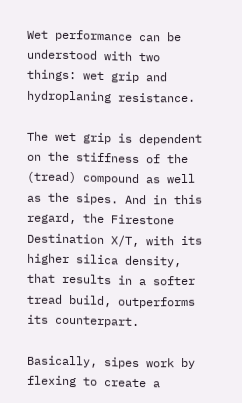Wet performance can be understood with two things: wet grip and hydroplaning resistance.

The wet grip is dependent on the stiffness of the (tread) compound as well as the sipes. And in this regard, the Firestone Destination X/T, with its higher silica density, that results in a softer tread build, outperforms its counterpart.

Basically, sipes work by flexing to create a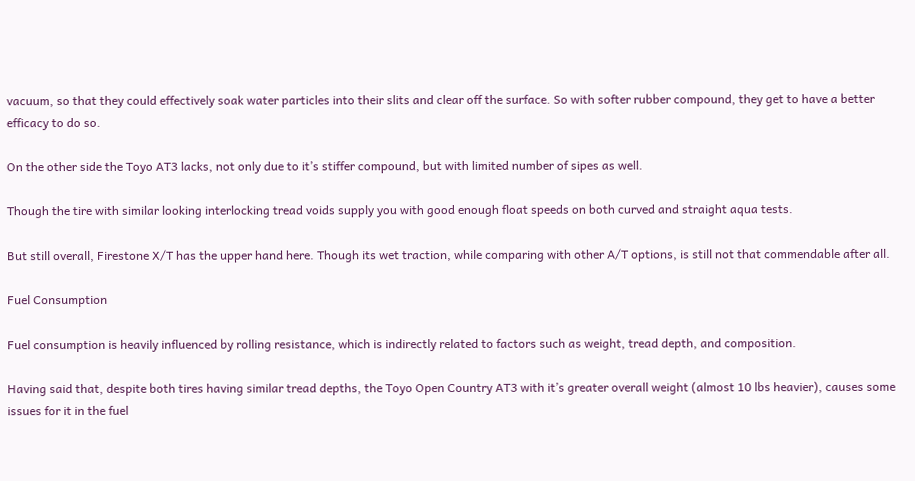vacuum, so that they could effectively soak water particles into their slits and clear off the surface. So with softer rubber compound, they get to have a better efficacy to do so.

On the other side the Toyo AT3 lacks, not only due to it’s stiffer compound, but with limited number of sipes as well.

Though the tire with similar looking interlocking tread voids supply you with good enough float speeds on both curved and straight aqua tests.

But still overall, Firestone X/T has the upper hand here. Though its wet traction, while comparing with other A/T options, is still not that commendable after all.

Fuel Consumption

Fuel consumption is heavily influenced by rolling resistance, which is indirectly related to factors such as weight, tread depth, and composition.

Having said that, despite both tires having similar tread depths, the Toyo Open Country AT3 with it’s greater overall weight (almost 10 lbs heavier), causes some issues for it in the fuel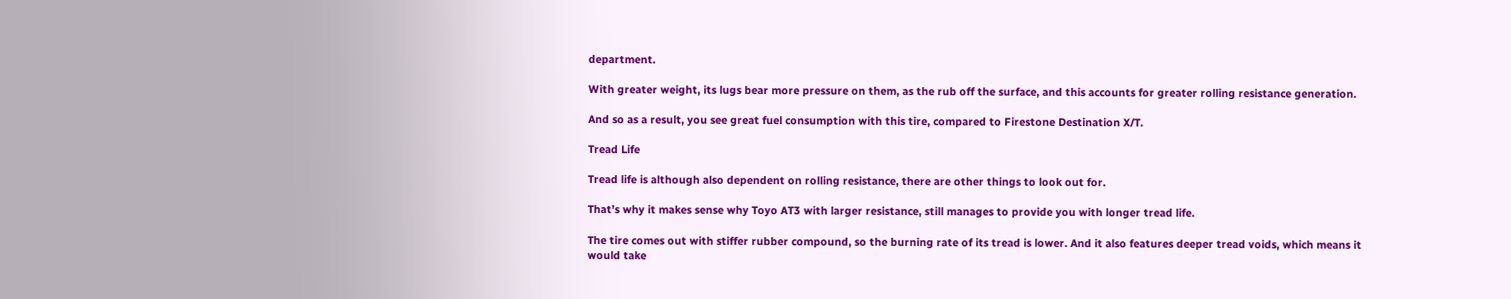department.

With greater weight, its lugs bear more pressure on them, as the rub off the surface, and this accounts for greater rolling resistance generation.

And so as a result, you see great fuel consumption with this tire, compared to Firestone Destination X/T.

Tread Life

Tread life is although also dependent on rolling resistance, there are other things to look out for.

That’s why it makes sense why Toyo AT3 with larger resistance, still manages to provide you with longer tread life.

The tire comes out with stiffer rubber compound, so the burning rate of its tread is lower. And it also features deeper tread voids, which means it would take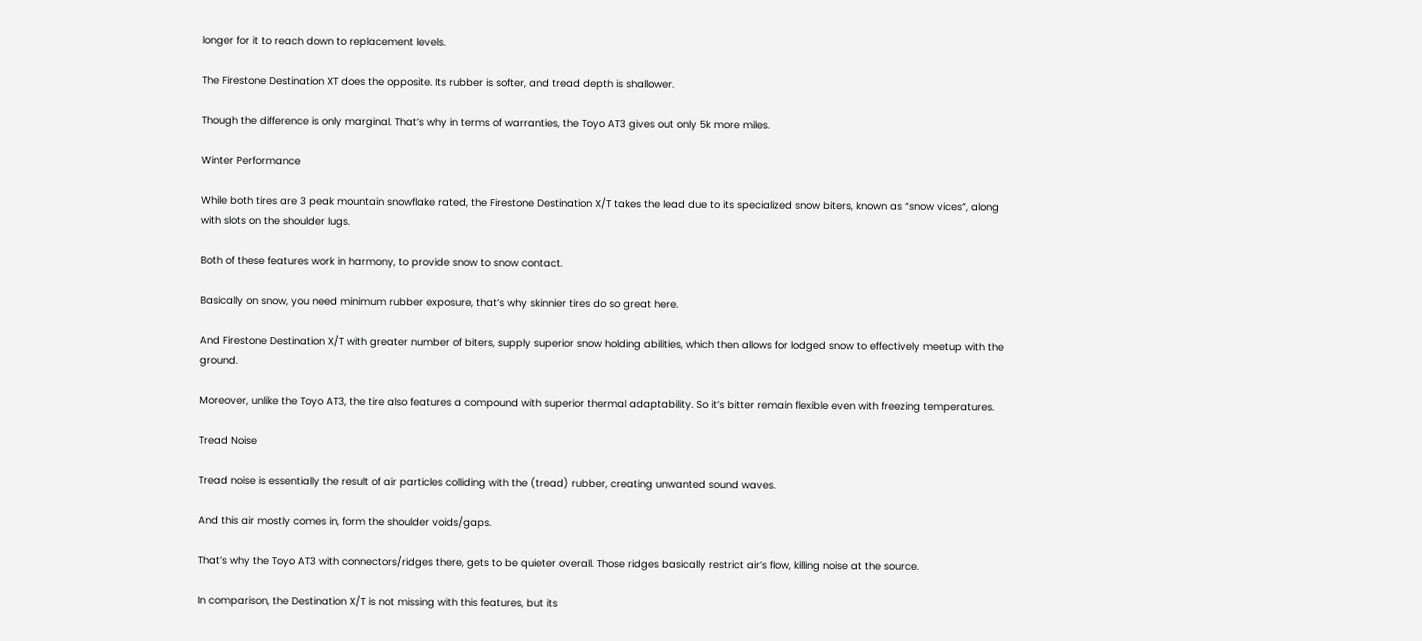longer for it to reach down to replacement levels.

The Firestone Destination XT does the opposite. Its rubber is softer, and tread depth is shallower.

Though the difference is only marginal. That’s why in terms of warranties, the Toyo AT3 gives out only 5k more miles.

Winter Performance

While both tires are 3 peak mountain snowflake rated, the Firestone Destination X/T takes the lead due to its specialized snow biters, known as “snow vices”, along with slots on the shoulder lugs.

Both of these features work in harmony, to provide snow to snow contact.

Basically on snow, you need minimum rubber exposure, that’s why skinnier tires do so great here.

And Firestone Destination X/T with greater number of biters, supply superior snow holding abilities, which then allows for lodged snow to effectively meetup with the ground.

Moreover, unlike the Toyo AT3, the tire also features a compound with superior thermal adaptability. So it’s bitter remain flexible even with freezing temperatures.

Tread Noise

Tread noise is essentially the result of air particles colliding with the (tread) rubber, creating unwanted sound waves.

And this air mostly comes in, form the shoulder voids/gaps.

That’s why the Toyo AT3 with connectors/ridges there, gets to be quieter overall. Those ridges basically restrict air’s flow, killing noise at the source.

In comparison, the Destination X/T is not missing with this features, but its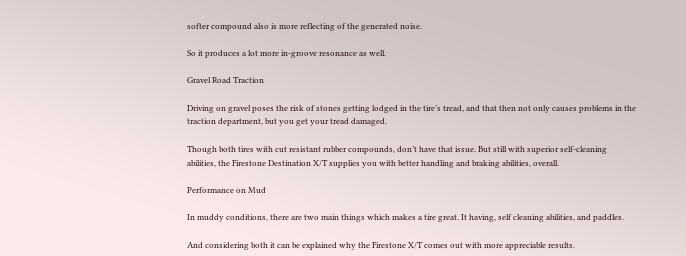softer compound also is more reflecting of the generated noise.

So it produces a lot more in-groove resonance as well.

Gravel Road Traction

Driving on gravel poses the risk of stones getting lodged in the tire’s tread, and that then not only causes problems in the traction department, but you get your tread damaged.

Though both tires with cut resistant rubber compounds, don’t have that issue. But still with superior self-cleaning abilities, the Firestone Destination X/T supplies you with better handling and braking abilities, overall.

Performance on Mud

In muddy conditions, there are two main things which makes a tire great. It having, self cleaning abilities, and paddles.

And considering both it can be explained why the Firestone X/T comes out with more appreciable results.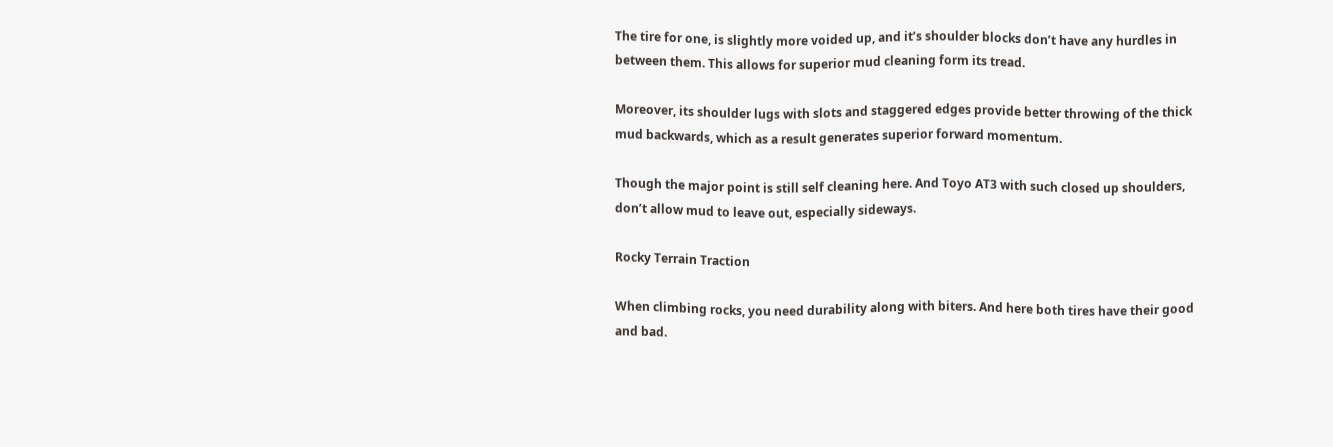The tire for one, is slightly more voided up, and it’s shoulder blocks don’t have any hurdles in between them. This allows for superior mud cleaning form its tread.

Moreover, its shoulder lugs with slots and staggered edges provide better throwing of the thick mud backwards, which as a result generates superior forward momentum.

Though the major point is still self cleaning here. And Toyo AT3 with such closed up shoulders, don’t allow mud to leave out, especially sideways.

Rocky Terrain Traction

When climbing rocks, you need durability along with biters. And here both tires have their good and bad.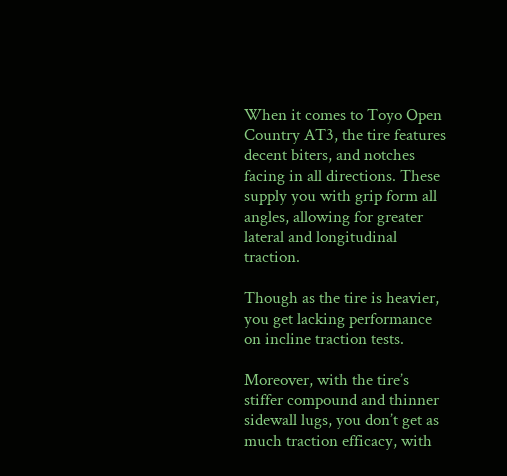When it comes to Toyo Open Country AT3, the tire features decent biters, and notches facing in all directions. These supply you with grip form all angles, allowing for greater lateral and longitudinal traction.

Though as the tire is heavier, you get lacking performance on incline traction tests.

Moreover, with the tire’s stiffer compound and thinner sidewall lugs, you don’t get as much traction efficacy, with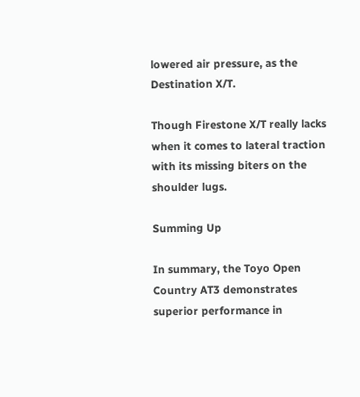lowered air pressure, as the Destination X/T.

Though Firestone X/T really lacks when it comes to lateral traction with its missing biters on the shoulder lugs.

Summing Up

In summary, the Toyo Open Country AT3 demonstrates superior performance in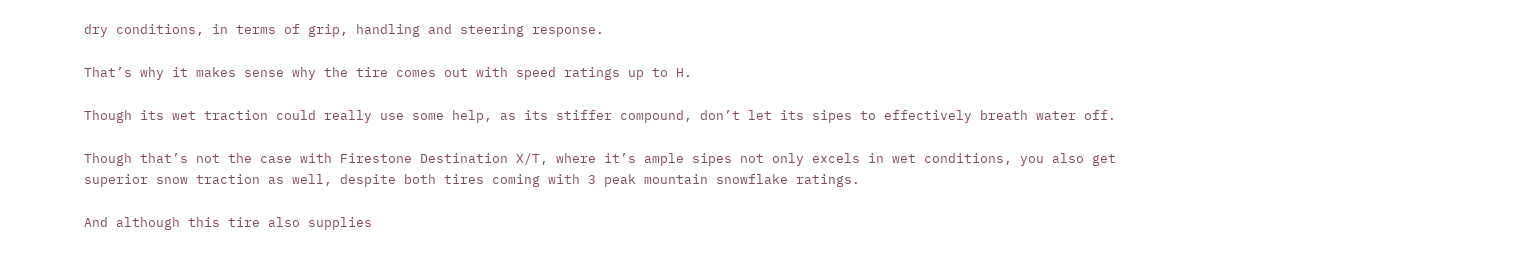dry conditions, in terms of grip, handling and steering response.

That’s why it makes sense why the tire comes out with speed ratings up to H.

Though its wet traction could really use some help, as its stiffer compound, don’t let its sipes to effectively breath water off.

Though that’s not the case with Firestone Destination X/T, where it’s ample sipes not only excels in wet conditions, you also get superior snow traction as well, despite both tires coming with 3 peak mountain snowflake ratings.

And although this tire also supplies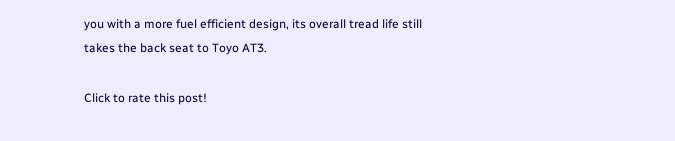you with a more fuel efficient design, its overall tread life still takes the back seat to Toyo AT3.

Click to rate this post!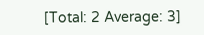[Total: 2 Average: 3]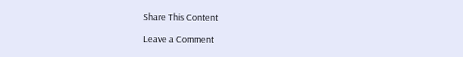Share This Content

Leave a Comment